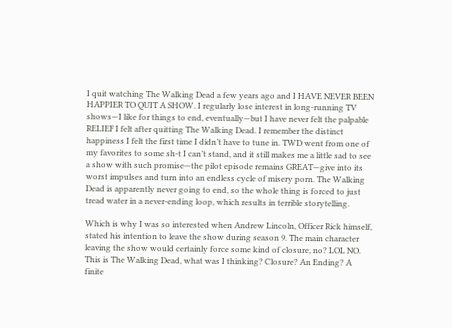I quit watching The Walking Dead a few years ago and I HAVE NEVER BEEN HAPPIER TO QUIT A SHOW. I regularly lose interest in long-running TV shows—I like for things to end, eventually—but I have never felt the palpable RELIEF I felt after quitting The Walking Dead. I remember the distinct happiness I felt the first time I didn’t have to tune in. TWD went from one of my favorites to some sh-t I can’t stand, and it still makes me a little sad to see a show with such promise—the pilot episode remains GREAT—give into its worst impulses and turn into an endless cycle of misery porn. The Walking Dead is apparently never going to end, so the whole thing is forced to just tread water in a never-ending loop, which results in terrible storytelling.

Which is why I was so interested when Andrew Lincoln, Officer Rick himself, stated his intention to leave the show during season 9. The main character leaving the show would certainly force some kind of closure, no? LOL NO. This is The Walking Dead, what was I thinking? Closure? An Ending? A finite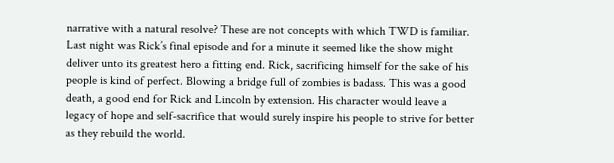narrative with a natural resolve? These are not concepts with which TWD is familiar. Last night was Rick’s final episode and for a minute it seemed like the show might deliver unto its greatest hero a fitting end. Rick, sacrificing himself for the sake of his people is kind of perfect. Blowing a bridge full of zombies is badass. This was a good death, a good end for Rick and Lincoln by extension. His character would leave a legacy of hope and self-sacrifice that would surely inspire his people to strive for better as they rebuild the world.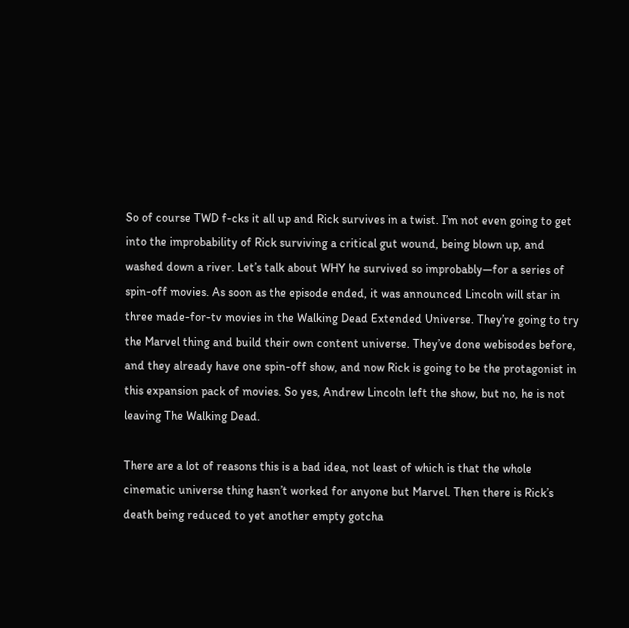So of course TWD f-cks it all up and Rick survives in a twist. I’m not even going to get into the improbability of Rick surviving a critical gut wound, being blown up, and washed down a river. Let’s talk about WHY he survived so improbably—for a series of spin-off movies. As soon as the episode ended, it was announced Lincoln will star in three made-for-tv movies in the Walking Dead Extended Universe. They’re going to try the Marvel thing and build their own content universe. They’ve done webisodes before, and they already have one spin-off show, and now Rick is going to be the protagonist in this expansion pack of movies. So yes, Andrew Lincoln left the show, but no, he is not leaving The Walking Dead.

There are a lot of reasons this is a bad idea, not least of which is that the whole cinematic universe thing hasn’t worked for anyone but Marvel. Then there is Rick’s death being reduced to yet another empty gotcha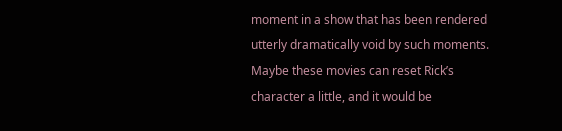moment in a show that has been rendered utterly dramatically void by such moments. Maybe these movies can reset Rick’s character a little, and it would be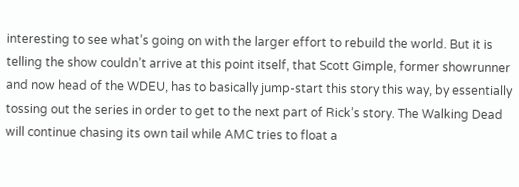interesting to see what’s going on with the larger effort to rebuild the world. But it is telling the show couldn’t arrive at this point itself, that Scott Gimple, former showrunner and now head of the WDEU, has to basically jump-start this story this way, by essentially tossing out the series in order to get to the next part of Rick’s story. The Walking Dead will continue chasing its own tail while AMC tries to float a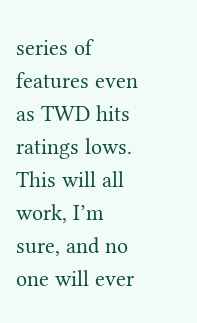series of features even as TWD hits ratings lows. This will all work, I’m sure, and no one will ever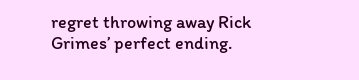regret throwing away Rick Grimes’ perfect ending.